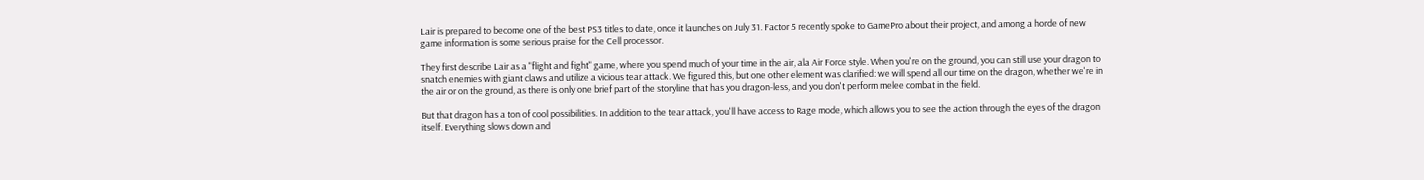Lair is prepared to become one of the best PS3 titles to date, once it launches on July 31. Factor 5 recently spoke to GamePro about their project, and among a horde of new game information is some serious praise for the Cell processor.

They first describe Lair as a "flight and fight" game, where you spend much of your time in the air, ala Air Force style. When you're on the ground, you can still use your dragon to snatch enemies with giant claws and utilize a vicious tear attack. We figured this, but one other element was clarified: we will spend all our time on the dragon, whether we're in the air or on the ground, as there is only one brief part of the storyline that has you dragon-less, and you don't perform melee combat in the field.

But that dragon has a ton of cool possibilities. In addition to the tear attack, you'll have access to Rage mode, which allows you to see the action through the eyes of the dragon itself. Everything slows down and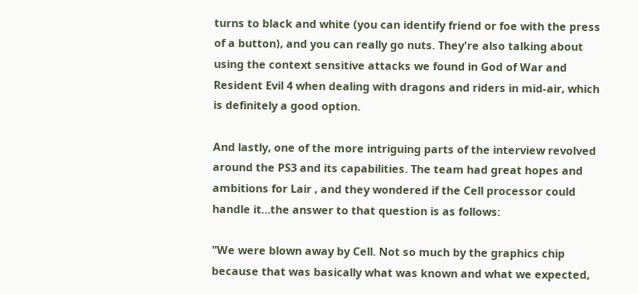turns to black and white (you can identify friend or foe with the press of a button), and you can really go nuts. They're also talking about using the context sensitive attacks we found in God of War and Resident Evil 4 when dealing with dragons and riders in mid-air, which is definitely a good option.

And lastly, one of the more intriguing parts of the interview revolved around the PS3 and its capabilities. The team had great hopes and ambitions for Lair , and they wondered if the Cell processor could handle it…the answer to that question is as follows:

"We were blown away by Cell. Not so much by the graphics chip because that was basically what was known and what we expected,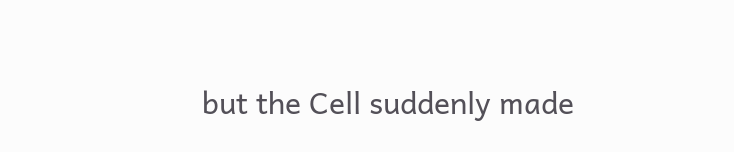but the Cell suddenly made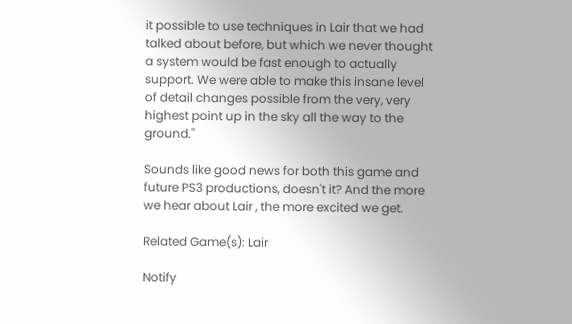it possible to use techniques in Lair that we had talked about before, but which we never thought a system would be fast enough to actually support. We were able to make this insane level of detail changes possible from the very, very highest point up in the sky all the way to the ground."

Sounds like good news for both this game and future PS3 productions, doesn't it? And the more we hear about Lair , the more excited we get.

Related Game(s): Lair

Notify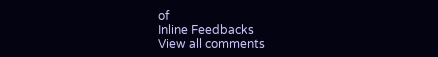of
Inline Feedbacks
View all comments